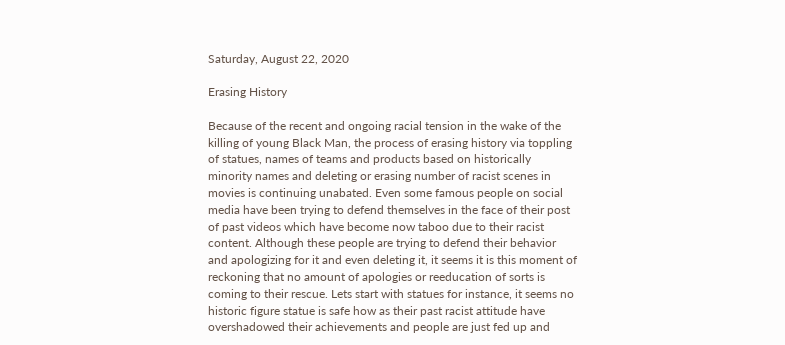Saturday, August 22, 2020

Erasing History

Because of the recent and ongoing racial tension in the wake of the killing of young Black Man, the process of erasing history via toppling of statues, names of teams and products based on historically minority names and deleting or erasing number of racist scenes in movies is continuing unabated. Even some famous people on social media have been trying to defend themselves in the face of their post of past videos which have become now taboo due to their racist content. Although these people are trying to defend their behavior and apologizing for it and even deleting it, it seems it is this moment of reckoning that no amount of apologies or reeducation of sorts is coming to their rescue. Lets start with statues for instance, it seems no historic figure statue is safe how as their past racist attitude have overshadowed their achievements and people are just fed up and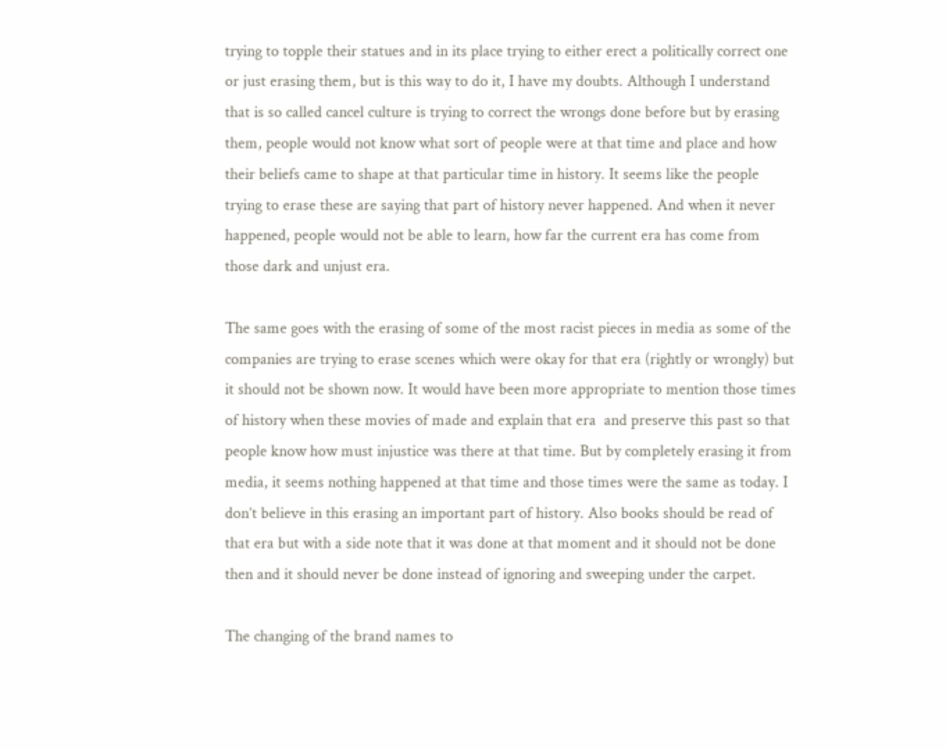trying to topple their statues and in its place trying to either erect a politically correct one or just erasing them, but is this way to do it, I have my doubts. Although I understand that is so called cancel culture is trying to correct the wrongs done before but by erasing them, people would not know what sort of people were at that time and place and how their beliefs came to shape at that particular time in history. It seems like the people trying to erase these are saying that part of history never happened. And when it never happened, people would not be able to learn, how far the current era has come from those dark and unjust era.

The same goes with the erasing of some of the most racist pieces in media as some of the companies are trying to erase scenes which were okay for that era (rightly or wrongly) but it should not be shown now. It would have been more appropriate to mention those times of history when these movies of made and explain that era  and preserve this past so that people know how must injustice was there at that time. But by completely erasing it from media, it seems nothing happened at that time and those times were the same as today. I don’t believe in this erasing an important part of history. Also books should be read of that era but with a side note that it was done at that moment and it should not be done then and it should never be done instead of ignoring and sweeping under the carpet.

The changing of the brand names to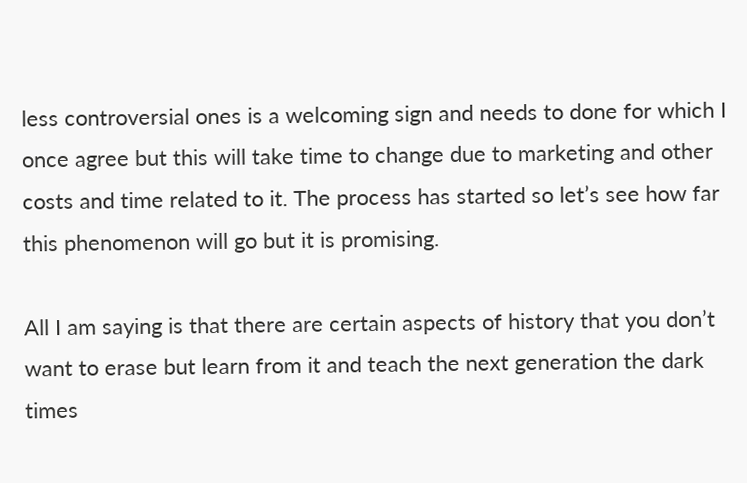less controversial ones is a welcoming sign and needs to done for which I once agree but this will take time to change due to marketing and other costs and time related to it. The process has started so let’s see how far this phenomenon will go but it is promising.

All I am saying is that there are certain aspects of history that you don’t want to erase but learn from it and teach the next generation the dark times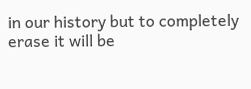in our history but to completely erase it will be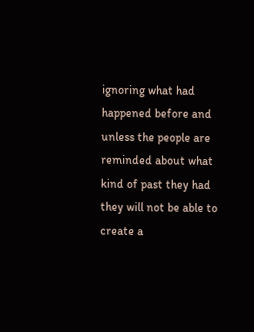ignoring what had happened before and unless the people are reminded about what kind of past they had they will not be able to create a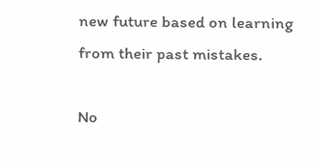new future based on learning from their past mistakes.

No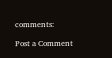comments:

Post a Comment